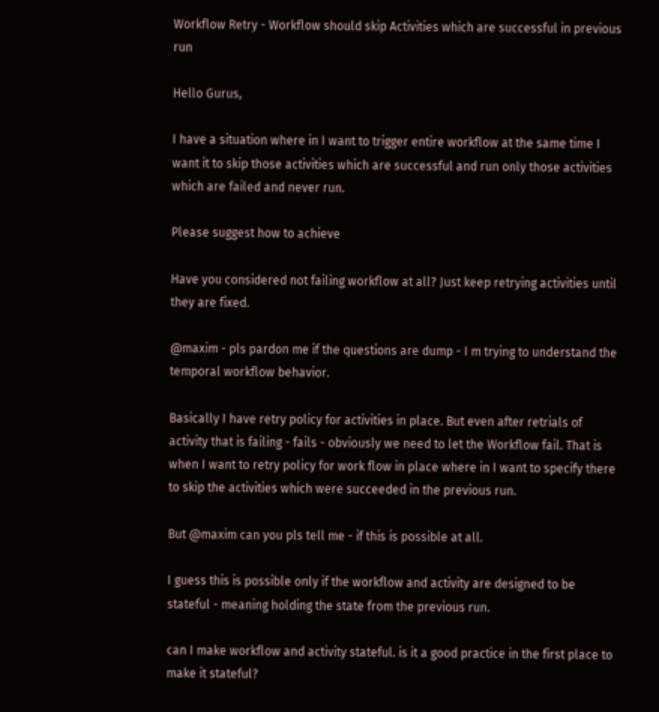Workflow Retry - Workflow should skip Activities which are successful in previous run

Hello Gurus,

I have a situation where in I want to trigger entire workflow at the same time I want it to skip those activities which are successful and run only those activities which are failed and never run.

Please suggest how to achieve

Have you considered not failing workflow at all? Just keep retrying activities until they are fixed.

@maxim - pls pardon me if the questions are dump - I m trying to understand the temporal workflow behavior.

Basically I have retry policy for activities in place. But even after retrials of activity that is failing - fails - obviously we need to let the Workflow fail. That is when I want to retry policy for work flow in place where in I want to specify there to skip the activities which were succeeded in the previous run.

But @maxim can you pls tell me - if this is possible at all.

I guess this is possible only if the workflow and activity are designed to be stateful - meaning holding the state from the previous run.

can I make workflow and activity stateful. is it a good practice in the first place to make it stateful?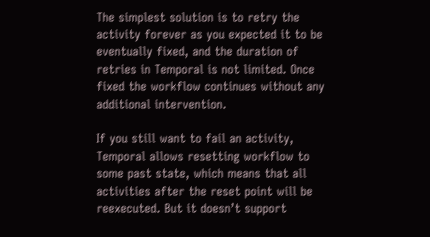The simplest solution is to retry the activity forever as you expected it to be eventually fixed, and the duration of retries in Temporal is not limited. Once fixed the workflow continues without any additional intervention.

If you still want to fail an activity, Temporal allows resetting workflow to some past state, which means that all activities after the reset point will be reexecuted. But it doesn’t support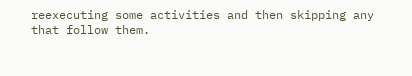reexecuting some activities and then skipping any that follow them.